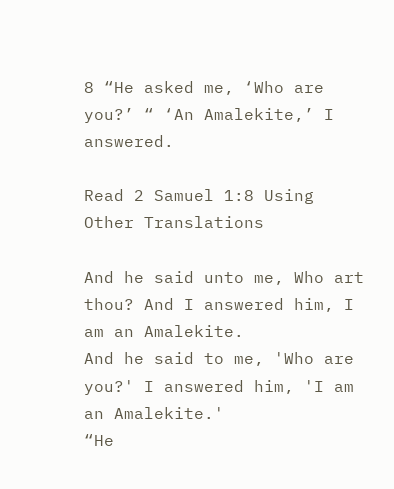8 “He asked me, ‘Who are you?’ “ ‘An Amalekite,’ I answered.

Read 2 Samuel 1:8 Using Other Translations

And he said unto me, Who art thou? And I answered him, I am an Amalekite.
And he said to me, 'Who are you?' I answered him, 'I am an Amalekite.'
“He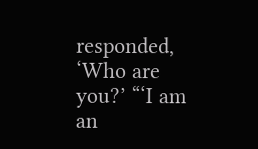responded, ‘Who are you?’ “‘I am an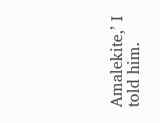Amalekite,’ I told him.